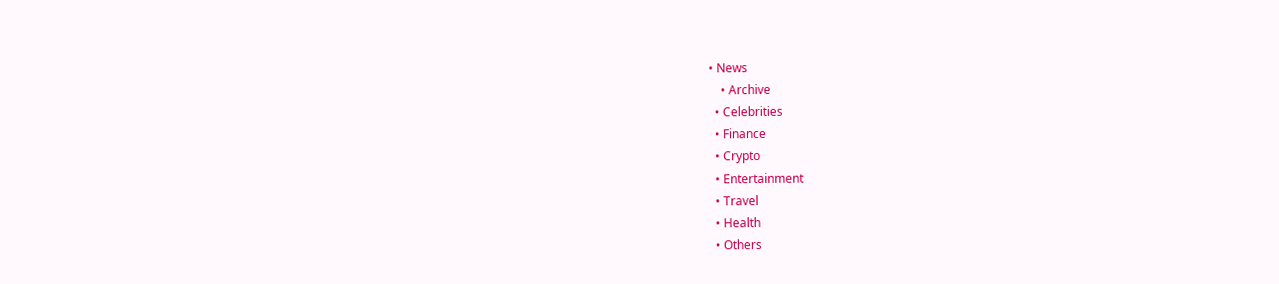• News
    • Archive
  • Celebrities
  • Finance
  • Crypto
  • Entertainment
  • Travel
  • Health
  • Others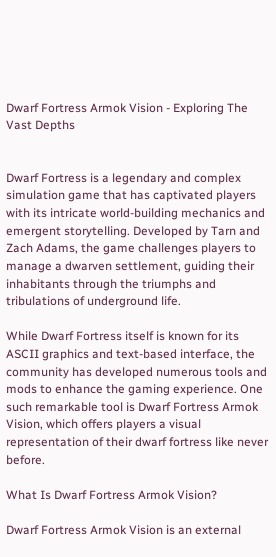Dwarf Fortress Armok Vision - Exploring The Vast Depths


Dwarf Fortress is a legendary and complex simulation game that has captivated players with its intricate world-building mechanics and emergent storytelling. Developed by Tarn and Zach Adams, the game challenges players to manage a dwarven settlement, guiding their inhabitants through the triumphs and tribulations of underground life.

While Dwarf Fortress itself is known for its ASCII graphics and text-based interface, the community has developed numerous tools and mods to enhance the gaming experience. One such remarkable tool is Dwarf Fortress Armok Vision, which offers players a visual representation of their dwarf fortress like never before.

What Is Dwarf Fortress Armok Vision?

Dwarf Fortress Armok Vision is an external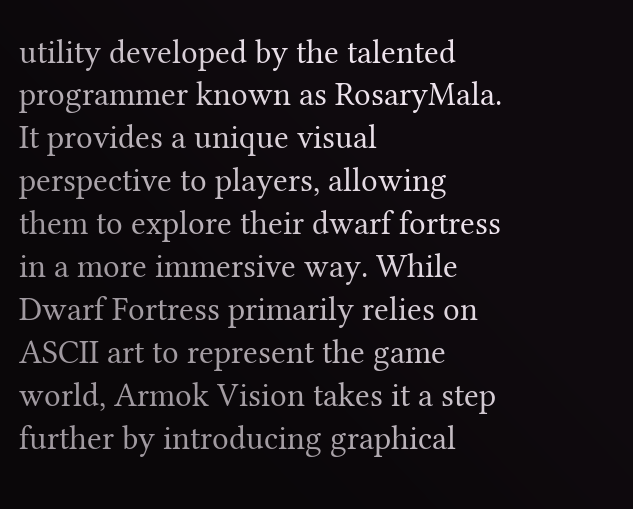utility developed by the talented programmer known as RosaryMala. It provides a unique visual perspective to players, allowing them to explore their dwarf fortress in a more immersive way. While Dwarf Fortress primarily relies on ASCII art to represent the game world, Armok Vision takes it a step further by introducing graphical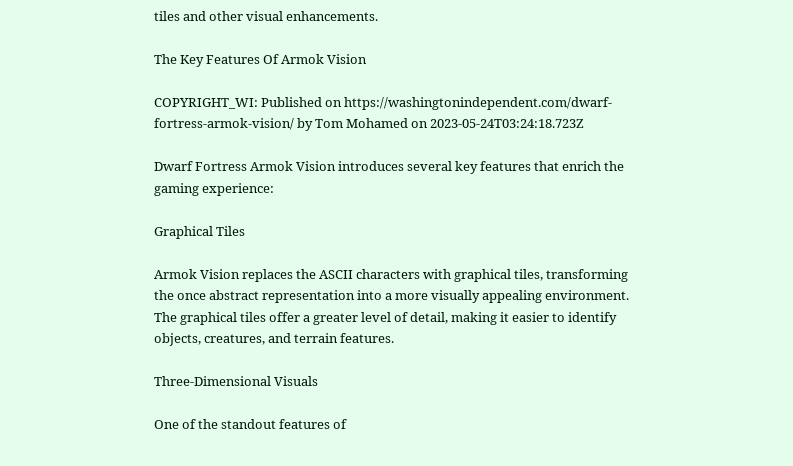tiles and other visual enhancements.

The Key Features Of Armok Vision

COPYRIGHT_WI: Published on https://washingtonindependent.com/dwarf-fortress-armok-vision/ by Tom Mohamed on 2023-05-24T03:24:18.723Z

Dwarf Fortress Armok Vision introduces several key features that enrich the gaming experience:

Graphical Tiles

Armok Vision replaces the ASCII characters with graphical tiles, transforming the once abstract representation into a more visually appealing environment. The graphical tiles offer a greater level of detail, making it easier to identify objects, creatures, and terrain features.

Three-Dimensional Visuals

One of the standout features of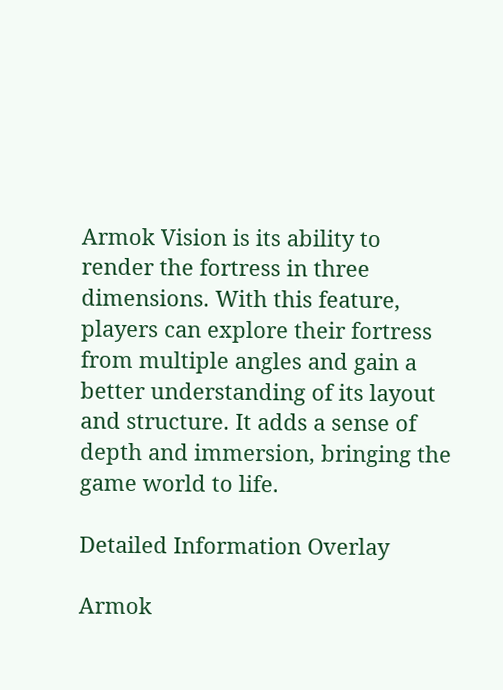Armok Vision is its ability to render the fortress in three dimensions. With this feature, players can explore their fortress from multiple angles and gain a better understanding of its layout and structure. It adds a sense of depth and immersion, bringing the game world to life.

Detailed Information Overlay

Armok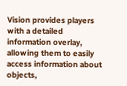Vision provides players with a detailed information overlay, allowing them to easily access information about objects,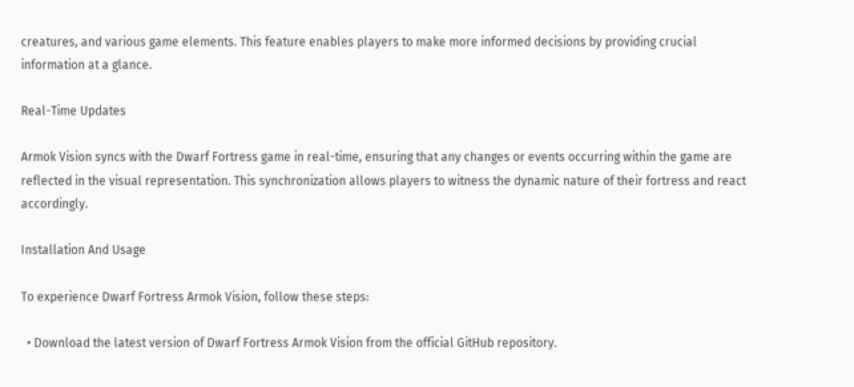creatures, and various game elements. This feature enables players to make more informed decisions by providing crucial information at a glance.

Real-Time Updates

Armok Vision syncs with the Dwarf Fortress game in real-time, ensuring that any changes or events occurring within the game are reflected in the visual representation. This synchronization allows players to witness the dynamic nature of their fortress and react accordingly.

Installation And Usage

To experience Dwarf Fortress Armok Vision, follow these steps:

  • Download the latest version of Dwarf Fortress Armok Vision from the official GitHub repository.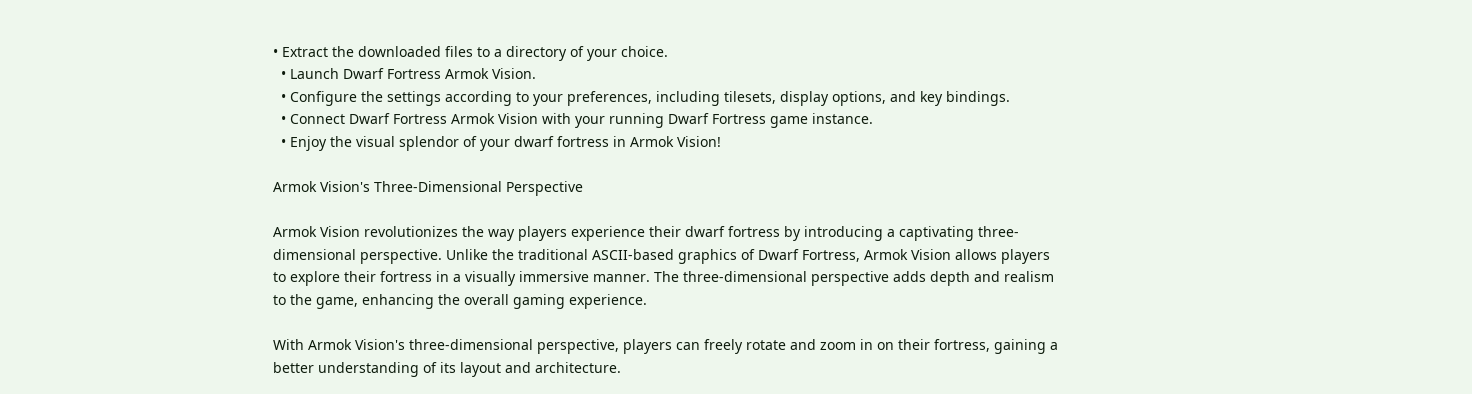• Extract the downloaded files to a directory of your choice.
  • Launch Dwarf Fortress Armok Vision.
  • Configure the settings according to your preferences, including tilesets, display options, and key bindings.
  • Connect Dwarf Fortress Armok Vision with your running Dwarf Fortress game instance.
  • Enjoy the visual splendor of your dwarf fortress in Armok Vision!

Armok Vision's Three-Dimensional Perspective

Armok Vision revolutionizes the way players experience their dwarf fortress by introducing a captivating three-dimensional perspective. Unlike the traditional ASCII-based graphics of Dwarf Fortress, Armok Vision allows players to explore their fortress in a visually immersive manner. The three-dimensional perspective adds depth and realism to the game, enhancing the overall gaming experience.

With Armok Vision's three-dimensional perspective, players can freely rotate and zoom in on their fortress, gaining a better understanding of its layout and architecture.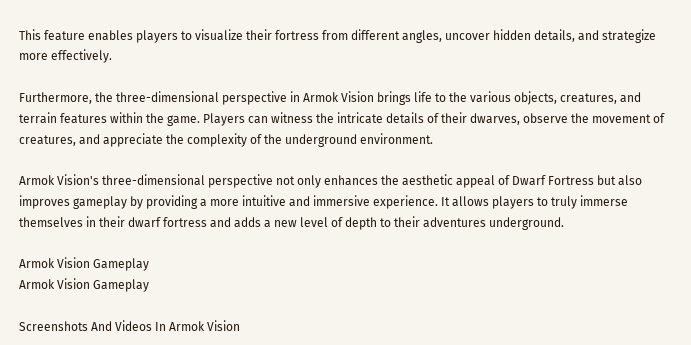This feature enables players to visualize their fortress from different angles, uncover hidden details, and strategize more effectively.

Furthermore, the three-dimensional perspective in Armok Vision brings life to the various objects, creatures, and terrain features within the game. Players can witness the intricate details of their dwarves, observe the movement of creatures, and appreciate the complexity of the underground environment.

Armok Vision's three-dimensional perspective not only enhances the aesthetic appeal of Dwarf Fortress but also improves gameplay by providing a more intuitive and immersive experience. It allows players to truly immerse themselves in their dwarf fortress and adds a new level of depth to their adventures underground.

Armok Vision Gameplay
Armok Vision Gameplay

Screenshots And Videos In Armok Vision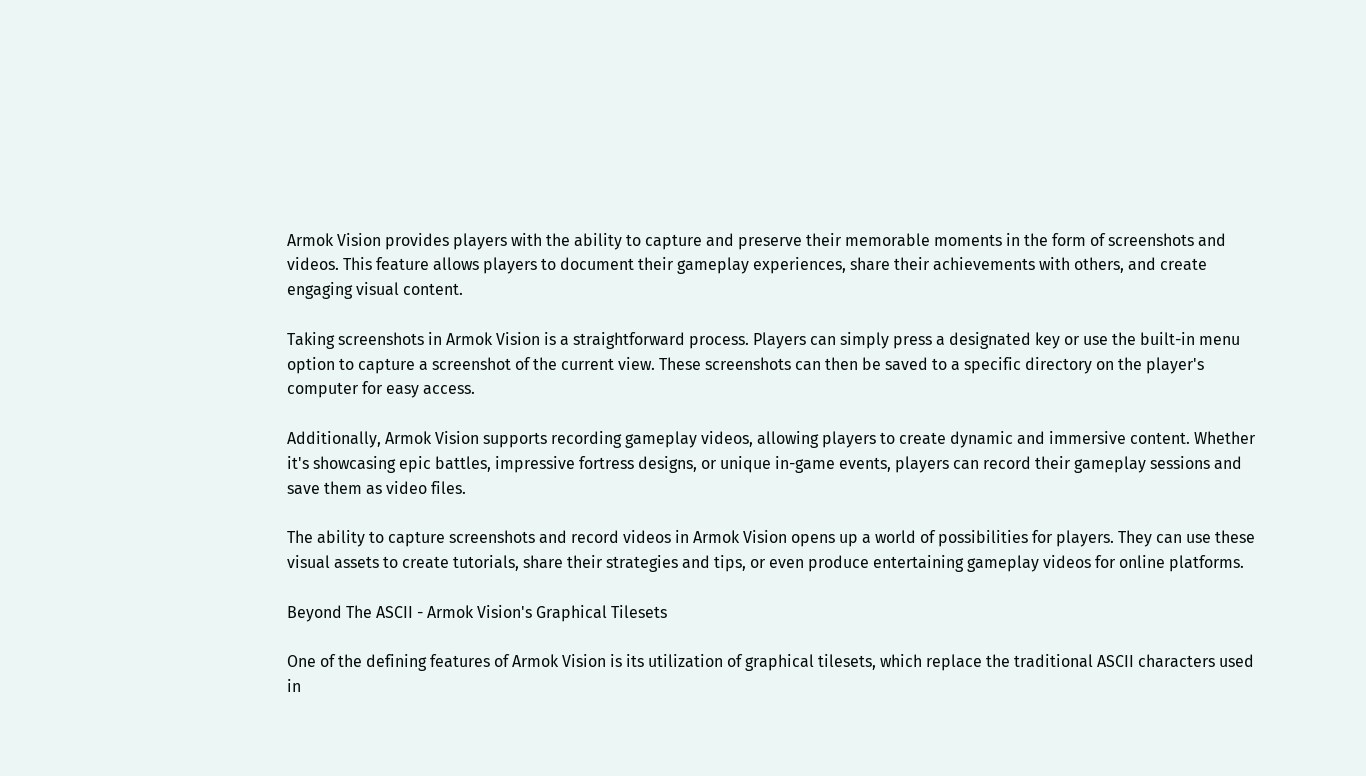Armok Vision provides players with the ability to capture and preserve their memorable moments in the form of screenshots and videos. This feature allows players to document their gameplay experiences, share their achievements with others, and create engaging visual content.

Taking screenshots in Armok Vision is a straightforward process. Players can simply press a designated key or use the built-in menu option to capture a screenshot of the current view. These screenshots can then be saved to a specific directory on the player's computer for easy access.

Additionally, Armok Vision supports recording gameplay videos, allowing players to create dynamic and immersive content. Whether it's showcasing epic battles, impressive fortress designs, or unique in-game events, players can record their gameplay sessions and save them as video files.

The ability to capture screenshots and record videos in Armok Vision opens up a world of possibilities for players. They can use these visual assets to create tutorials, share their strategies and tips, or even produce entertaining gameplay videos for online platforms.

Beyond The ASCII - Armok Vision's Graphical Tilesets

One of the defining features of Armok Vision is its utilization of graphical tilesets, which replace the traditional ASCII characters used in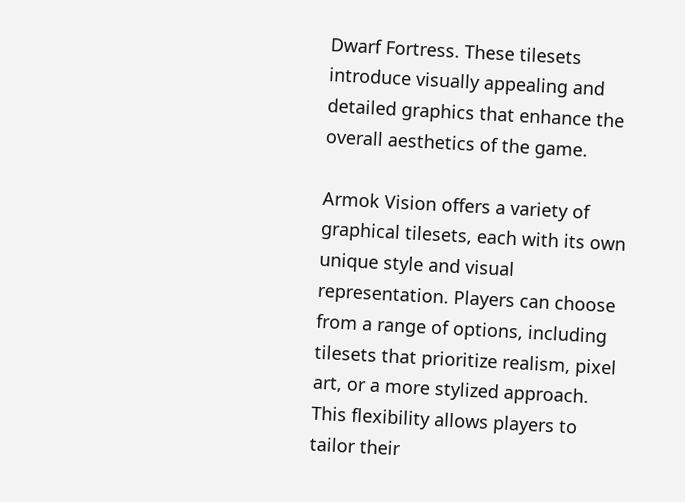Dwarf Fortress. These tilesets introduce visually appealing and detailed graphics that enhance the overall aesthetics of the game.

Armok Vision offers a variety of graphical tilesets, each with its own unique style and visual representation. Players can choose from a range of options, including tilesets that prioritize realism, pixel art, or a more stylized approach. This flexibility allows players to tailor their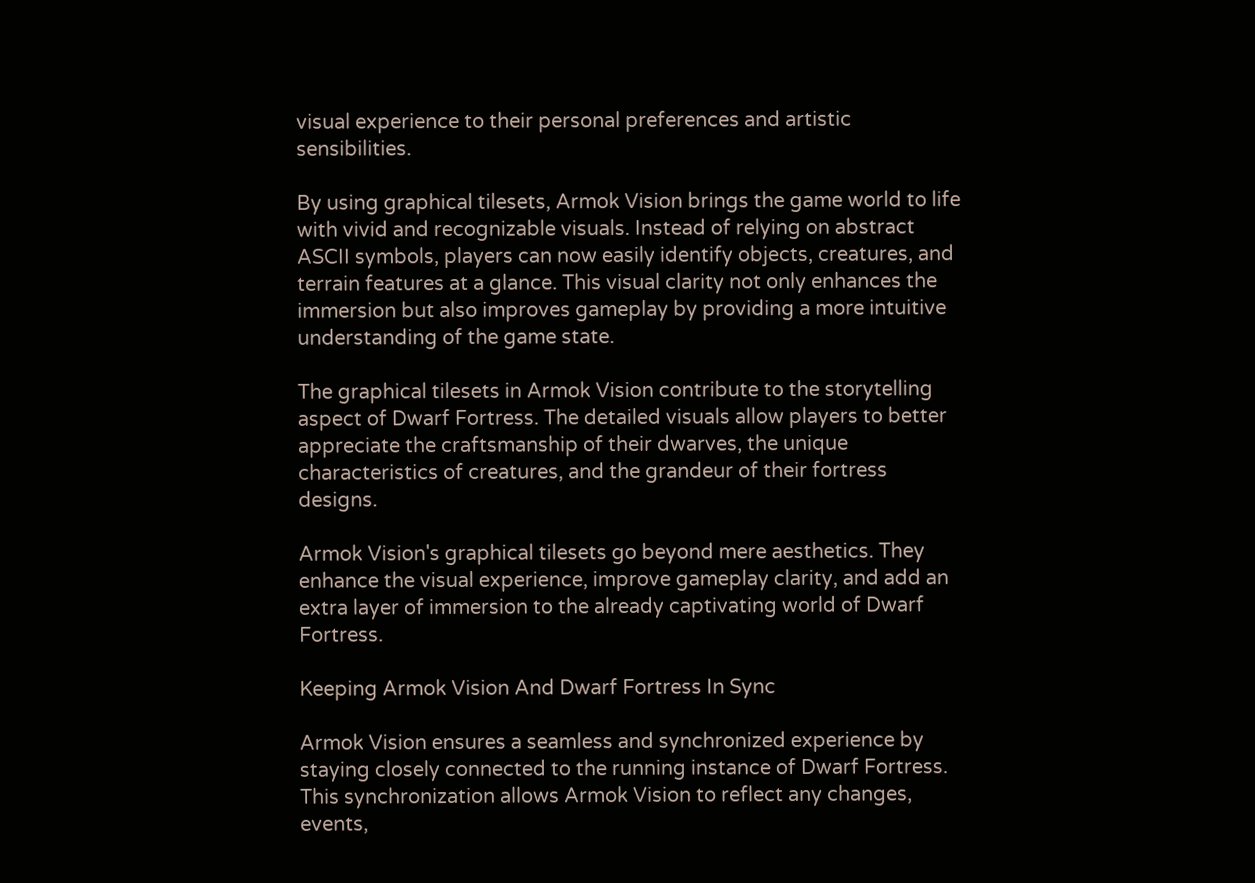visual experience to their personal preferences and artistic sensibilities.

By using graphical tilesets, Armok Vision brings the game world to life with vivid and recognizable visuals. Instead of relying on abstract ASCII symbols, players can now easily identify objects, creatures, and terrain features at a glance. This visual clarity not only enhances the immersion but also improves gameplay by providing a more intuitive understanding of the game state.

The graphical tilesets in Armok Vision contribute to the storytelling aspect of Dwarf Fortress. The detailed visuals allow players to better appreciate the craftsmanship of their dwarves, the unique characteristics of creatures, and the grandeur of their fortress designs.

Armok Vision's graphical tilesets go beyond mere aesthetics. They enhance the visual experience, improve gameplay clarity, and add an extra layer of immersion to the already captivating world of Dwarf Fortress.

Keeping Armok Vision And Dwarf Fortress In Sync

Armok Vision ensures a seamless and synchronized experience by staying closely connected to the running instance of Dwarf Fortress. This synchronization allows Armok Vision to reflect any changes, events,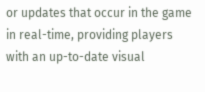or updates that occur in the game in real-time, providing players with an up-to-date visual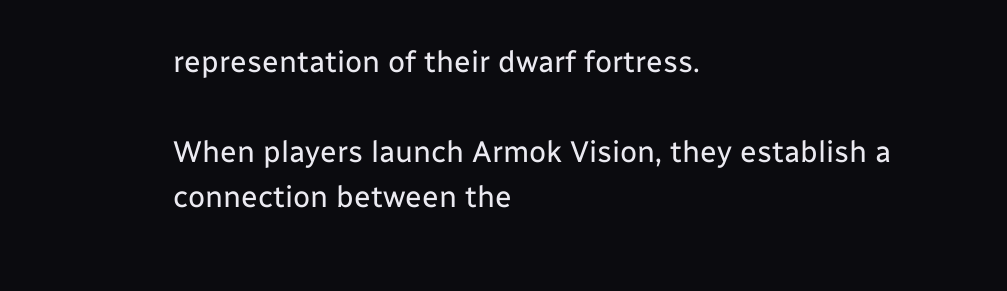representation of their dwarf fortress.

When players launch Armok Vision, they establish a connection between the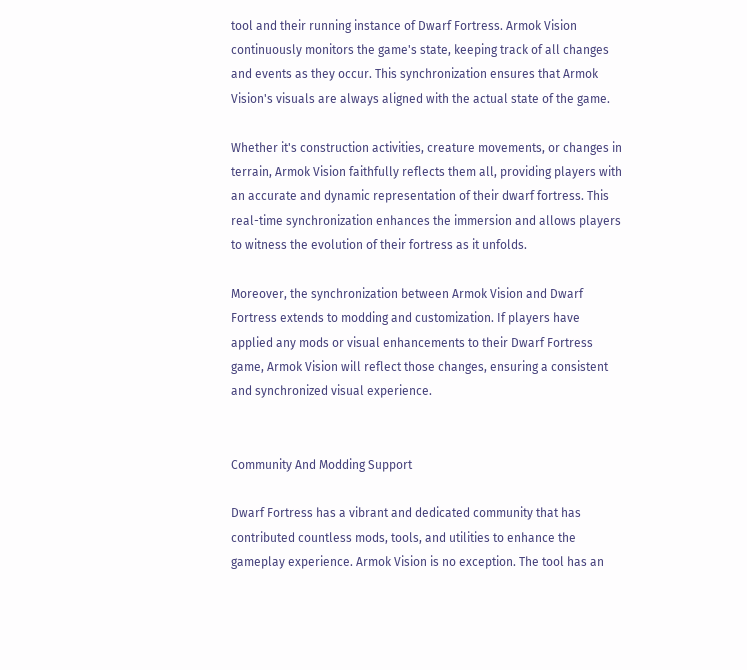tool and their running instance of Dwarf Fortress. Armok Vision continuously monitors the game's state, keeping track of all changes and events as they occur. This synchronization ensures that Armok Vision's visuals are always aligned with the actual state of the game.

Whether it's construction activities, creature movements, or changes in terrain, Armok Vision faithfully reflects them all, providing players with an accurate and dynamic representation of their dwarf fortress. This real-time synchronization enhances the immersion and allows players to witness the evolution of their fortress as it unfolds.

Moreover, the synchronization between Armok Vision and Dwarf Fortress extends to modding and customization. If players have applied any mods or visual enhancements to their Dwarf Fortress game, Armok Vision will reflect those changes, ensuring a consistent and synchronized visual experience.


Community And Modding Support

Dwarf Fortress has a vibrant and dedicated community that has contributed countless mods, tools, and utilities to enhance the gameplay experience. Armok Vision is no exception. The tool has an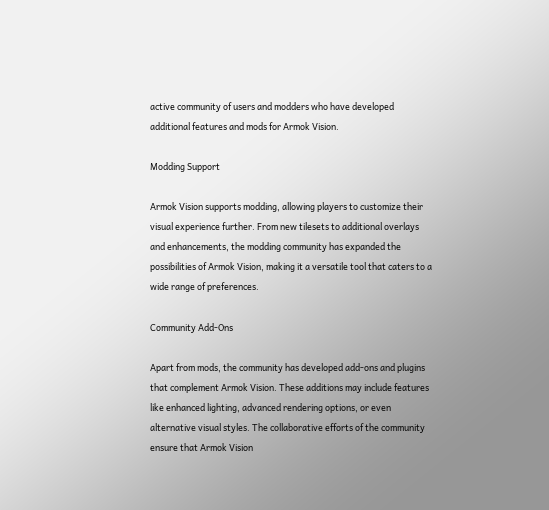active community of users and modders who have developed additional features and mods for Armok Vision.

Modding Support

Armok Vision supports modding, allowing players to customize their visual experience further. From new tilesets to additional overlays and enhancements, the modding community has expanded the possibilities of Armok Vision, making it a versatile tool that caters to a wide range of preferences.

Community Add-Ons

Apart from mods, the community has developed add-ons and plugins that complement Armok Vision. These additions may include features like enhanced lighting, advanced rendering options, or even alternative visual styles. The collaborative efforts of the community ensure that Armok Vision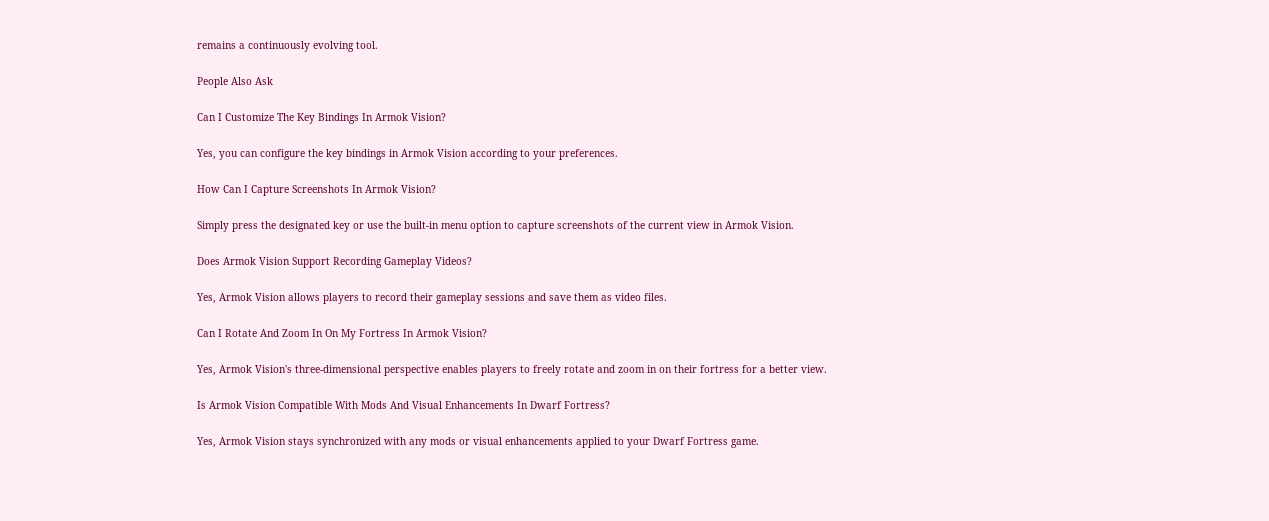remains a continuously evolving tool.

People Also Ask

Can I Customize The Key Bindings In Armok Vision?

Yes, you can configure the key bindings in Armok Vision according to your preferences.

How Can I Capture Screenshots In Armok Vision?

Simply press the designated key or use the built-in menu option to capture screenshots of the current view in Armok Vision.

Does Armok Vision Support Recording Gameplay Videos?

Yes, Armok Vision allows players to record their gameplay sessions and save them as video files.

Can I Rotate And Zoom In On My Fortress In Armok Vision?

Yes, Armok Vision's three-dimensional perspective enables players to freely rotate and zoom in on their fortress for a better view.

Is Armok Vision Compatible With Mods And Visual Enhancements In Dwarf Fortress?

Yes, Armok Vision stays synchronized with any mods or visual enhancements applied to your Dwarf Fortress game.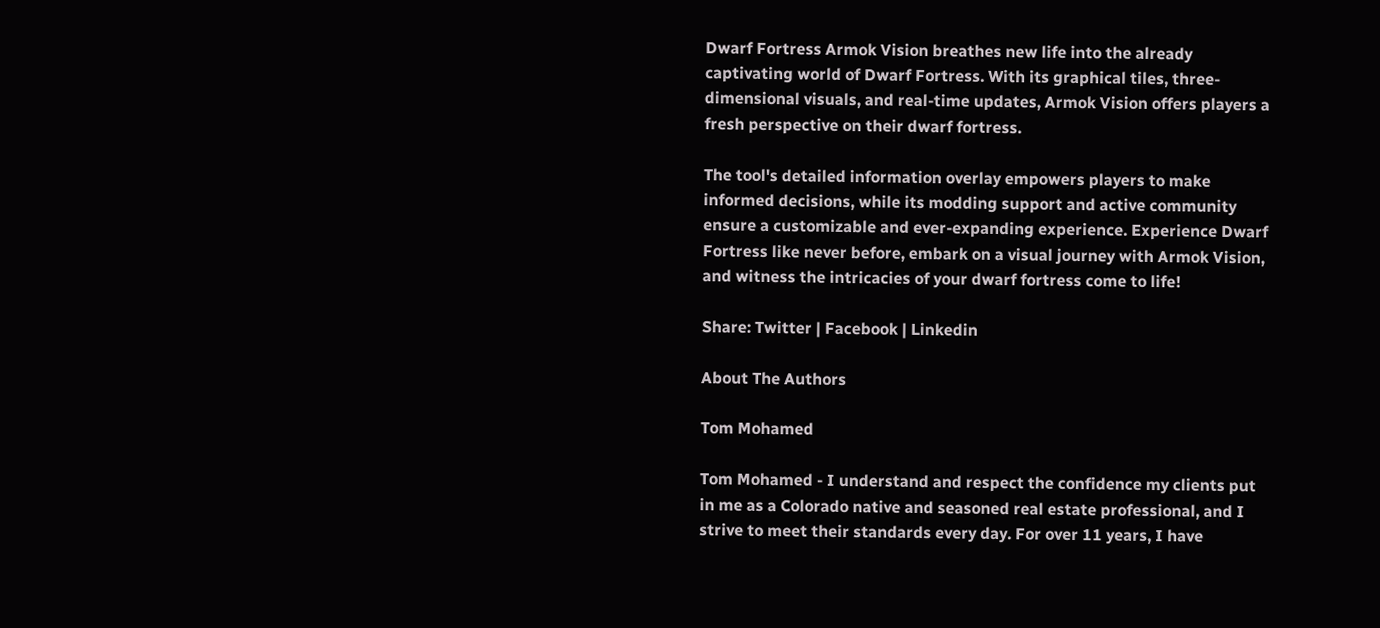Dwarf Fortress Armok Vision breathes new life into the already captivating world of Dwarf Fortress. With its graphical tiles, three-dimensional visuals, and real-time updates, Armok Vision offers players a fresh perspective on their dwarf fortress.

The tool's detailed information overlay empowers players to make informed decisions, while its modding support and active community ensure a customizable and ever-expanding experience. Experience Dwarf Fortress like never before, embark on a visual journey with Armok Vision, and witness the intricacies of your dwarf fortress come to life!

Share: Twitter | Facebook | Linkedin

About The Authors

Tom Mohamed

Tom Mohamed - I understand and respect the confidence my clients put in me as a Colorado native and seasoned real estate professional, and I strive to meet their standards every day. For over 11 years, I have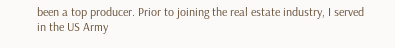been a top producer. Prior to joining the real estate industry, I served in the US Army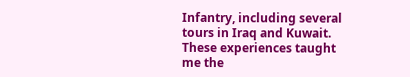Infantry, including several tours in Iraq and Kuwait. These experiences taught me the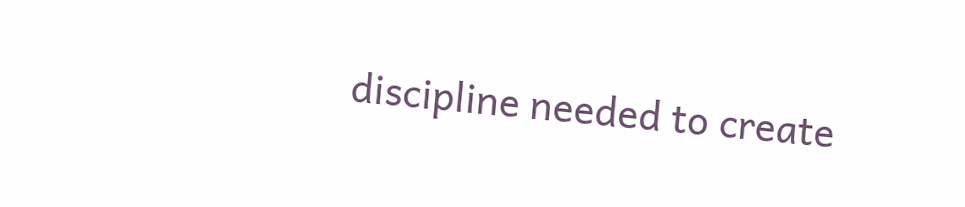discipline needed to create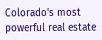Colorado's most powerful real estate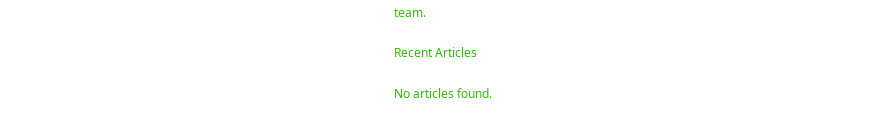team.

Recent Articles

No articles found.